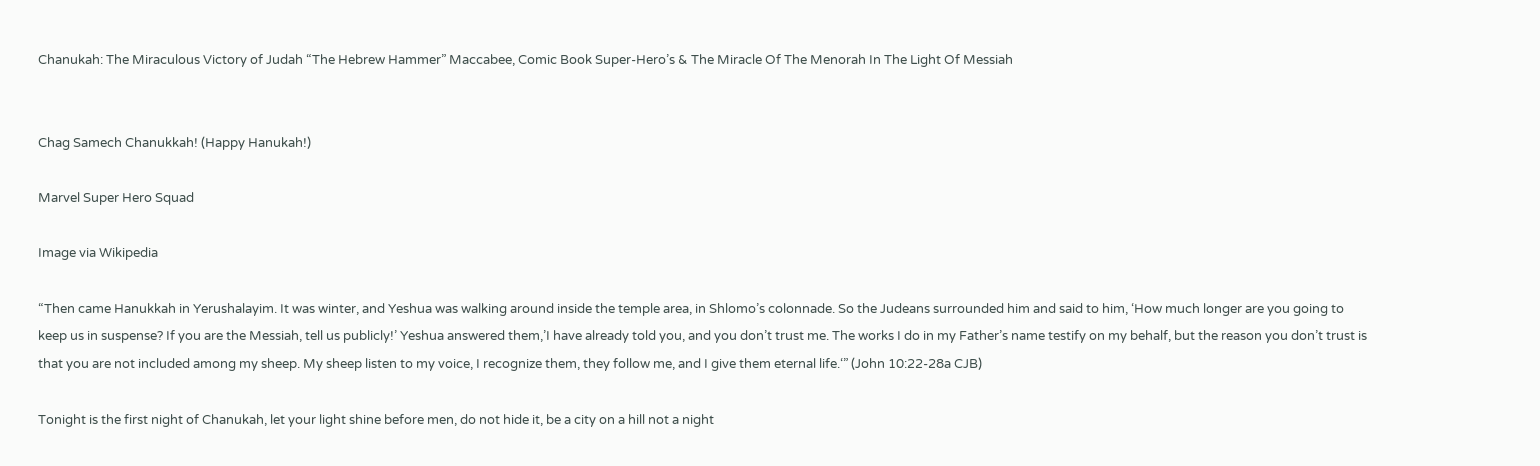Chanukah: The Miraculous Victory of Judah “The Hebrew Hammer” Maccabee, Comic Book Super-Hero’s & The Miracle Of The Menorah In The Light Of Messiah


Chag Samech Chanukkah! (Happy Hanukah!)

Marvel Super Hero Squad

Image via Wikipedia

“Then came Hanukkah in Yerushalayim. It was winter, and Yeshua was walking around inside the temple area, in Shlomo’s colonnade. So the Judeans surrounded him and said to him, ‘How much longer are you going to keep us in suspense? If you are the Messiah, tell us publicly!’ Yeshua answered them,’I have already told you, and you don’t trust me. The works I do in my Father’s name testify on my behalf, but the reason you don’t trust is that you are not included among my sheep. My sheep listen to my voice, I recognize them, they follow me, and I give them eternal life.‘” (John 10:22-28a CJB)

Tonight is the first night of Chanukah, let your light shine before men, do not hide it, be a city on a hill not a night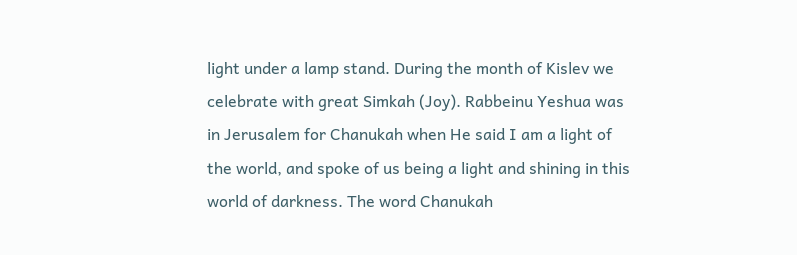light under a lamp stand. During the month of Kislev we celebrate with great Simkah (Joy). Rabbeinu Yeshua was in Jerusalem for Chanukah when He said I am a light of the world, and spoke of us being a light and shining in this world of darkness. The word Chanukah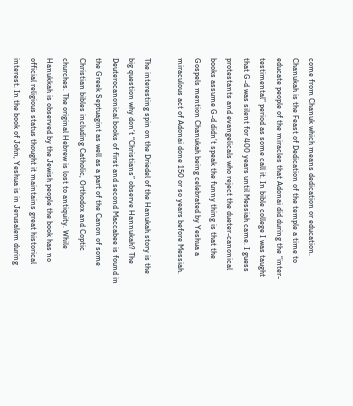come from Chanuk which means dedication or education. Chanukah is the Feast of Dedication of the temple a time to educate people of the miracles that Adonai did during the “inter-testimental” period as some call it. In bible college I was taught that G-d was silent for 400 years until Messiah came. I guess protestants and evangelicals who reject the dueter-canonical books assume G-d didn’t speak the funny thing is that the Gospels mention Chanukah being celebrated by Yeshua a miraculous act of Adonai done 150 or so years before Messiah.

The interesting spin on the Driedel of the Hanukah story is the big question why don’t “Christians” observe Hannukah? The Deuterocanonical books of first and second Maccabee is found in the Greek Septuagint as well as a part of the Canon of some Christian bibles including Catholic, Orthodox and Coptic churches. The original Hebrew is lost to antiquity. While Hanukkah is observed by the Jewish people the book has no official religious status thought it maintains great historical interest. In the book of John, Yeshua is in Jerusalem during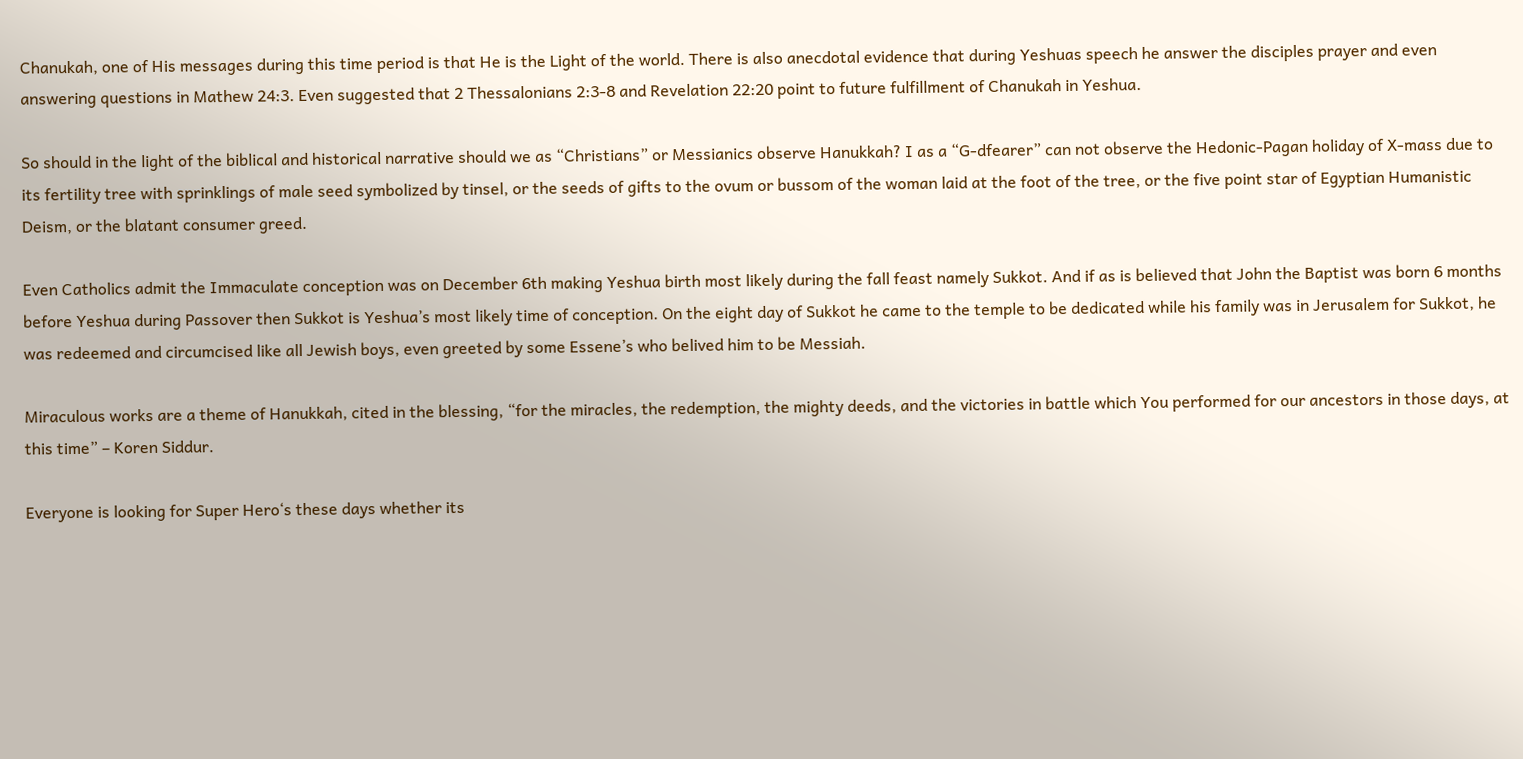Chanukah, one of His messages during this time period is that He is the Light of the world. There is also anecdotal evidence that during Yeshuas speech he answer the disciples prayer and even answering questions in Mathew 24:3. Even suggested that 2 Thessalonians 2:3-8 and Revelation 22:20 point to future fulfillment of Chanukah in Yeshua.

So should in the light of the biblical and historical narrative should we as “Christians” or Messianics observe Hanukkah? I as a “G-dfearer” can not observe the Hedonic-Pagan holiday of X-mass due to its fertility tree with sprinklings of male seed symbolized by tinsel, or the seeds of gifts to the ovum or bussom of the woman laid at the foot of the tree, or the five point star of Egyptian Humanistic Deism, or the blatant consumer greed.

Even Catholics admit the Immaculate conception was on December 6th making Yeshua birth most likely during the fall feast namely Sukkot. And if as is believed that John the Baptist was born 6 months before Yeshua during Passover then Sukkot is Yeshua’s most likely time of conception. On the eight day of Sukkot he came to the temple to be dedicated while his family was in Jerusalem for Sukkot, he was redeemed and circumcised like all Jewish boys, even greeted by some Essene’s who belived him to be Messiah.

Miraculous works are a theme of Hanukkah, cited in the blessing, “for the miracles, the redemption, the mighty deeds, and the victories in battle which You performed for our ancestors in those days, at this time” – Koren Siddur.

Everyone is looking for Super Hero‘s these days whether its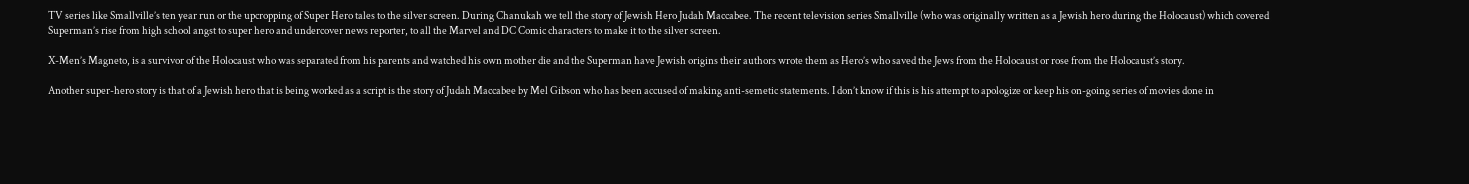TV series like Smallville’s ten year run or the upcropping of Super Hero tales to the silver screen. During Chanukah we tell the story of Jewish Hero Judah Maccabee. The recent television series Smallville (who was originally written as a Jewish hero during the Holocaust) which covered Superman’s rise from high school angst to super hero and undercover news reporter, to all the Marvel and DC Comic characters to make it to the silver screen.

X-Men’s Magneto, is a survivor of the Holocaust who was separated from his parents and watched his own mother die and the Superman have Jewish origins their authors wrote them as Hero’s who saved the Jews from the Holocaust or rose from the Holocaust’s story.

Another super-hero story is that of a Jewish hero that is being worked as a script is the story of Judah Maccabee by Mel Gibson who has been accused of making anti-semetic statements. I don’t know if this is his attempt to apologize or keep his on-going series of movies done in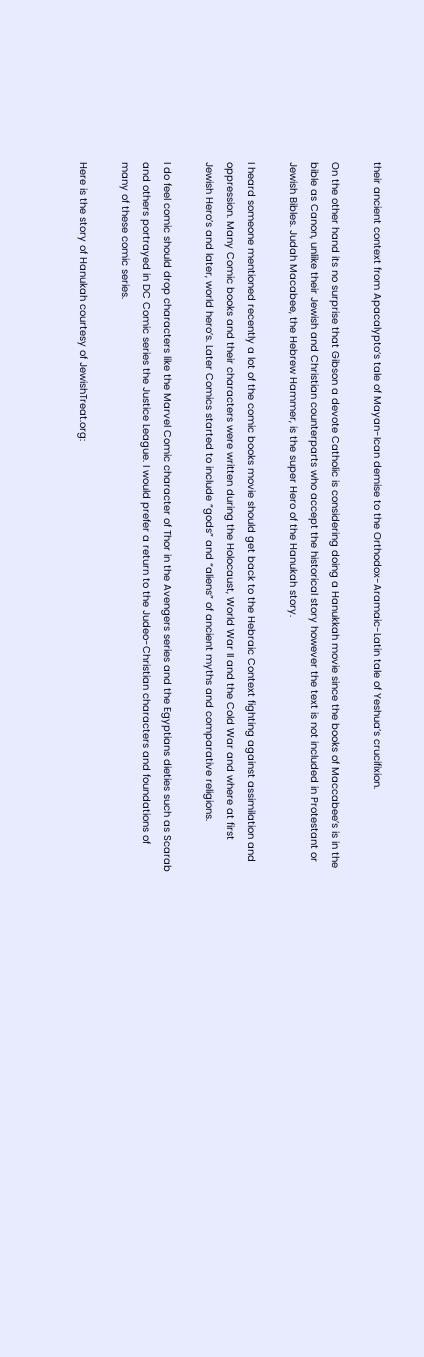their ancient context from Apacalypto‘s tale of Mayan-Ican demise to the Orthodox-Aramaic-Latin tale of Yeshua’s crucifixion.

On the other hand its no surprise that Gibson a devote Catholic is considering doing a Hanukkah movie since the books of Maccabee’s is in the bible as Canon, unlike their Jewish and Christian counterparts who accept the historical story however the text is not included in Protestant or Jewish Bibles. Judah Macabee, the Hebrew Hammer, is the super Hero of the Hanukah story.

I heard someone mentioned recently a lot of the comic books movie should get back to the Hebraic Context fighting against assimilation and oppression. Many Comic books and their characters were written during the Holocaust, World War II and the Cold War and where at first Jewish Hero’s and later, world hero’s. Later Comics started to include “gods” and “aliens” of ancient myths and comparative religions.

I do feel comic should drop characters like the Marvel Comic character of Thor in the Avengers series and the Egyptians dieties such as Scarab and others portrayed in DC Comic series the Justice League. I would prefer a return to the Judeo-Christian characters and foundations of many of these comic series.

Here is the story of Hanukah courtesy of JewishTreat.org: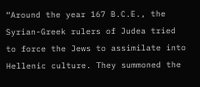“Around the year 167 B.C.E., the Syrian-Greek rulers of Judea tried to force the Jews to assimilate into Hellenic culture. They summoned the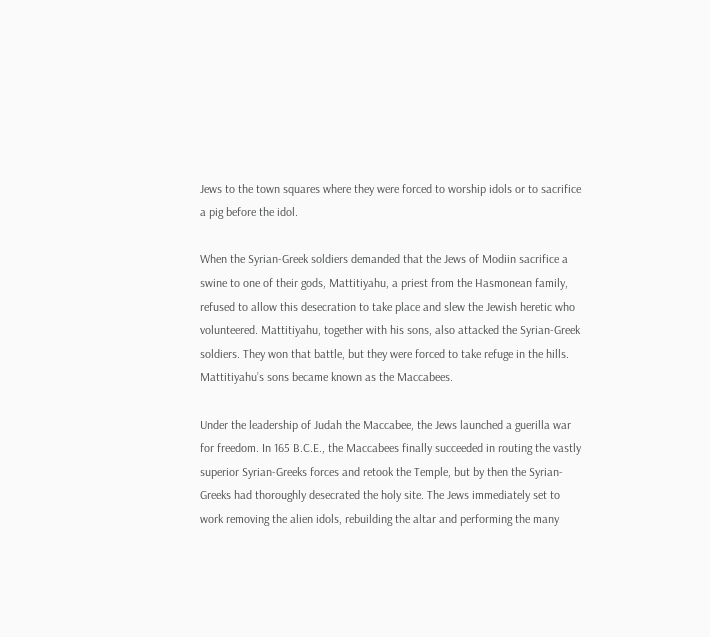Jews to the town squares where they were forced to worship idols or to sacrifice a pig before the idol.

When the Syrian-Greek soldiers demanded that the Jews of Modiin sacrifice a swine to one of their gods, Mattitiyahu, a priest from the Hasmonean family, refused to allow this desecration to take place and slew the Jewish heretic who volunteered. Mattitiyahu, together with his sons, also attacked the Syrian-Greek soldiers. They won that battle, but they were forced to take refuge in the hills. Mattitiyahu’s sons became known as the Maccabees.

Under the leadership of Judah the Maccabee, the Jews launched a guerilla war for freedom. In 165 B.C.E., the Maccabees finally succeeded in routing the vastly superior Syrian-Greeks forces and retook the Temple, but by then the Syrian-Greeks had thoroughly desecrated the holy site. The Jews immediately set to work removing the alien idols, rebuilding the altar and performing the many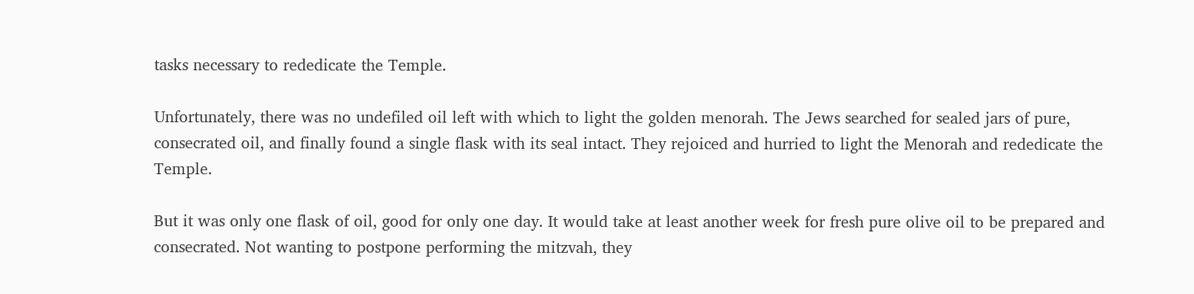tasks necessary to rededicate the Temple.

Unfortunately, there was no undefiled oil left with which to light the golden menorah. The Jews searched for sealed jars of pure, consecrated oil, and finally found a single flask with its seal intact. They rejoiced and hurried to light the Menorah and rededicate the Temple.

But it was only one flask of oil, good for only one day. It would take at least another week for fresh pure olive oil to be prepared and consecrated. Not wanting to postpone performing the mitzvah, they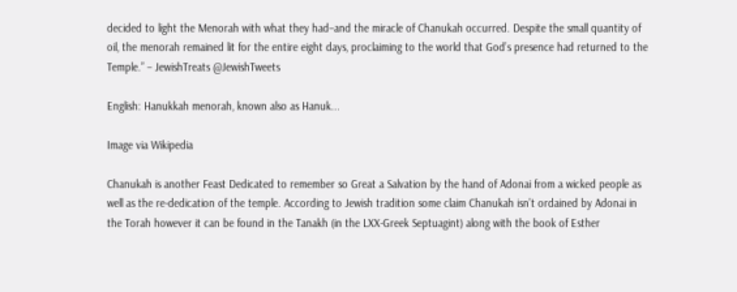decided to light the Menorah with what they had–and the miracle of Chanukah occurred. Despite the small quantity of oil, the menorah remained lit for the entire eight days, proclaiming to the world that God’s presence had returned to the Temple.” – JewishTreats @JewishTweets

English: Hanukkah menorah, known also as Hanuk...

Image via Wikipedia

Chanukah is another Feast Dedicated to remember so Great a Salvation by the hand of Adonai from a wicked people as well as the re-dedication of the temple. According to Jewish tradition some claim Chanukah isn’t ordained by Adonai in the Torah however it can be found in the Tanakh (in the LXX-Greek Septuagint) along with the book of Esther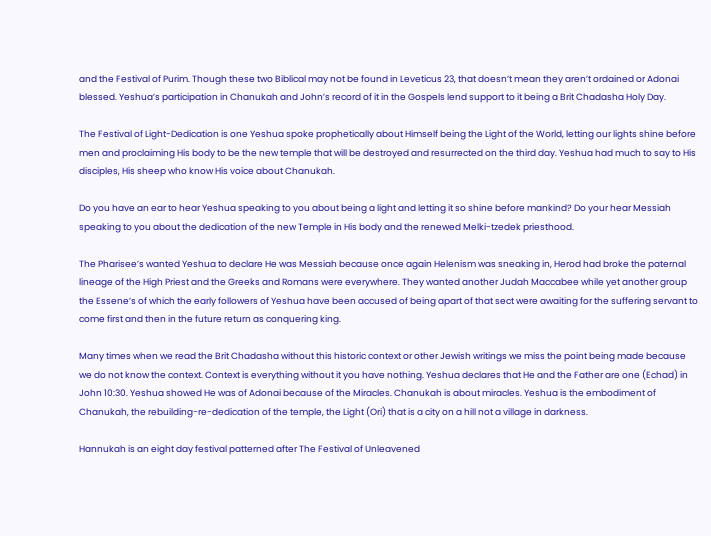and the Festival of Purim. Though these two Biblical may not be found in Leveticus 23, that doesn’t mean they aren’t ordained or Adonai blessed. Yeshua’s participation in Chanukah and John’s record of it in the Gospels lend support to it being a Brit Chadasha Holy Day.

The Festival of Light-Dedication is one Yeshua spoke prophetically about Himself being the Light of the World, letting our lights shine before men and proclaiming His body to be the new temple that will be destroyed and resurrected on the third day. Yeshua had much to say to His disciples, His sheep who know His voice about Chanukah.

Do you have an ear to hear Yeshua speaking to you about being a light and letting it so shine before mankind? Do your hear Messiah speaking to you about the dedication of the new Temple in His body and the renewed Melki-tzedek priesthood.

The Pharisee’s wanted Yeshua to declare He was Messiah because once again Helenism was sneaking in, Herod had broke the paternal lineage of the High Priest and the Greeks and Romans were everywhere. They wanted another Judah Maccabee while yet another group the Essene’s of which the early followers of Yeshua have been accused of being apart of that sect were awaiting for the suffering servant to come first and then in the future return as conquering king.

Many times when we read the Brit Chadasha without this historic context or other Jewish writings we miss the point being made because we do not know the context. Context is everything without it you have nothing. Yeshua declares that He and the Father are one (Echad) in John 10:30. Yeshua showed He was of Adonai because of the Miracles. Chanukah is about miracles. Yeshua is the embodiment of Chanukah, the rebuilding-re-dedication of the temple, the Light (Ori) that is a city on a hill not a village in darkness.

Hannukah is an eight day festival patterned after The Festival of Unleavened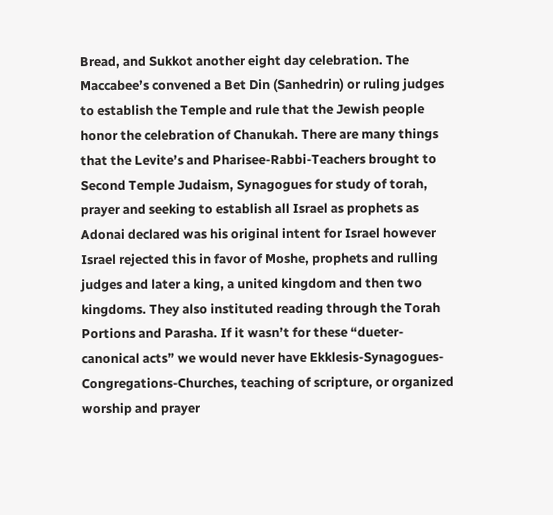Bread, and Sukkot another eight day celebration. The Maccabee’s convened a Bet Din (Sanhedrin) or ruling judges to establish the Temple and rule that the Jewish people honor the celebration of Chanukah. There are many things that the Levite’s and Pharisee-Rabbi-Teachers brought to Second Temple Judaism, Synagogues for study of torah, prayer and seeking to establish all Israel as prophets as Adonai declared was his original intent for Israel however Israel rejected this in favor of Moshe, prophets and rulling judges and later a king, a united kingdom and then two kingdoms. They also instituted reading through the Torah Portions and Parasha. If it wasn’t for these “dueter-canonical acts” we would never have Ekklesis-Synagogues-Congregations-Churches, teaching of scripture, or organized worship and prayer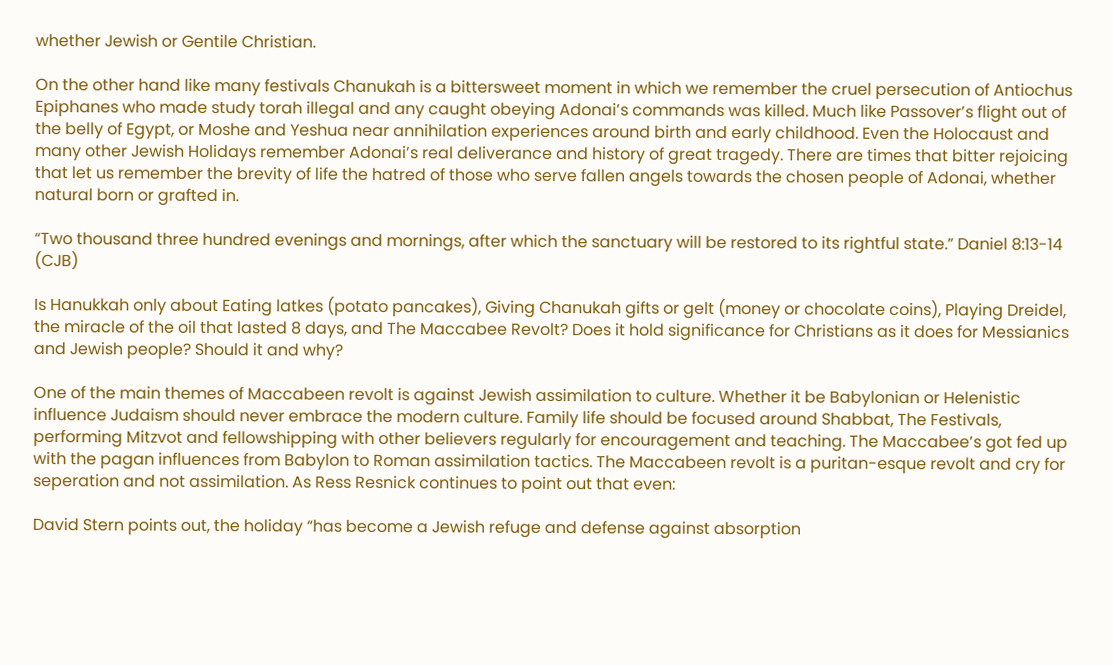whether Jewish or Gentile Christian.

On the other hand like many festivals Chanukah is a bittersweet moment in which we remember the cruel persecution of Antiochus Epiphanes who made study torah illegal and any caught obeying Adonai’s commands was killed. Much like Passover’s flight out of the belly of Egypt, or Moshe and Yeshua near annihilation experiences around birth and early childhood. Even the Holocaust and many other Jewish Holidays remember Adonai’s real deliverance and history of great tragedy. There are times that bitter rejoicing that let us remember the brevity of life the hatred of those who serve fallen angels towards the chosen people of Adonai, whether natural born or grafted in.

“Two thousand three hundred evenings and mornings, after which the sanctuary will be restored to its rightful state.” Daniel 8:13-14 (CJB)

Is Hanukkah only about Eating latkes (potato pancakes), Giving Chanukah gifts or gelt (money or chocolate coins), Playing Dreidel, the miracle of the oil that lasted 8 days, and The Maccabee Revolt? Does it hold significance for Christians as it does for Messianics and Jewish people? Should it and why?

One of the main themes of Maccabeen revolt is against Jewish assimilation to culture. Whether it be Babylonian or Helenistic influence Judaism should never embrace the modern culture. Family life should be focused around Shabbat, The Festivals, performing Mitzvot and fellowshipping with other believers regularly for encouragement and teaching. The Maccabee’s got fed up with the pagan influences from Babylon to Roman assimilation tactics. The Maccabeen revolt is a puritan-esque revolt and cry for seperation and not assimilation. As Ress Resnick continues to point out that even:

David Stern points out, the holiday “has become a Jewish refuge and defense against absorption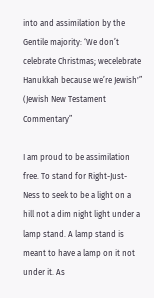into and assimilation by the Gentile majority: ‘We don’t celebrate Christmas; wecelebrate Hanukkah because we’re Jewish'” (Jewish New Testament Commentary”

I am proud to be assimilation free. To stand for Right-Just-Ness to seek to be a light on a hill not a dim night light under a lamp stand. A lamp stand is meant to have a lamp on it not under it. As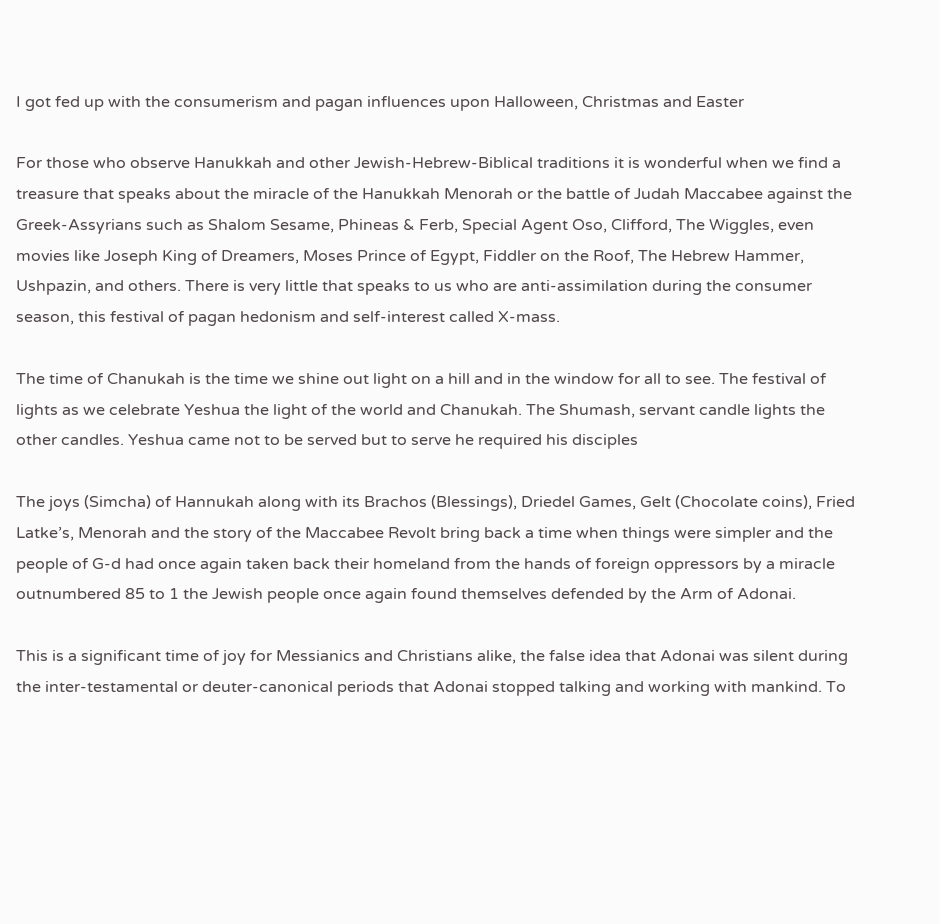I got fed up with the consumerism and pagan influences upon Halloween, Christmas and Easter

For those who observe Hanukkah and other Jewish-Hebrew-Biblical traditions it is wonderful when we find a treasure that speaks about the miracle of the Hanukkah Menorah or the battle of Judah Maccabee against the Greek-Assyrians such as Shalom Sesame, Phineas & Ferb, Special Agent Oso, Clifford, The Wiggles, even movies like Joseph King of Dreamers, Moses Prince of Egypt, Fiddler on the Roof, The Hebrew Hammer, Ushpazin, and others. There is very little that speaks to us who are anti-assimilation during the consumer season, this festival of pagan hedonism and self-interest called X-mass.

The time of Chanukah is the time we shine out light on a hill and in the window for all to see. The festival of lights as we celebrate Yeshua the light of the world and Chanukah. The Shumash, servant candle lights the other candles. Yeshua came not to be served but to serve he required his disciples

The joys (Simcha) of Hannukah along with its Brachos (Blessings), Driedel Games, Gelt (Chocolate coins), Fried Latke’s, Menorah and the story of the Maccabee Revolt bring back a time when things were simpler and the people of G-d had once again taken back their homeland from the hands of foreign oppressors by a miracle outnumbered 85 to 1 the Jewish people once again found themselves defended by the Arm of Adonai.

This is a significant time of joy for Messianics and Christians alike, the false idea that Adonai was silent during the inter-testamental or deuter-canonical periods that Adonai stopped talking and working with mankind. To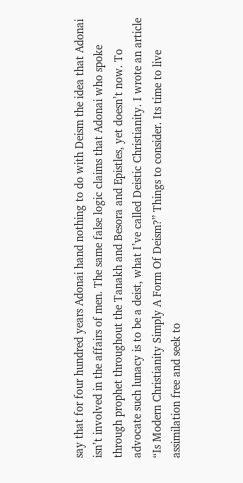say that for four hundred years Adonai hand nothing to do with Deism the idea that Adonai isn’t involved in the affairs of men. The same false logic claims that Adonai who spoke through prophet throughout the Tanakh and Besora and Epistles, yet doesn’t now. To advocate such lunacy is to be a deist, what I’ve called Deistic Christianity. I wrote an article “Is Modern Christianity Simply A Form Of Deism?” Things to consider. Its time to live assimilation free and seek to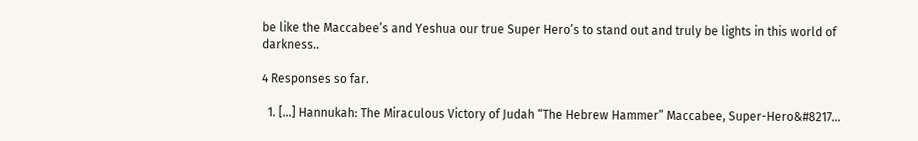be like the Maccabee’s and Yeshua our true Super Hero’s to stand out and truly be lights in this world of darkness..

4 Responses so far.

  1. [...] Hannukah: The Miraculous Victory of Judah “The Hebrew Hammer” Maccabee, Super-Hero&#8217…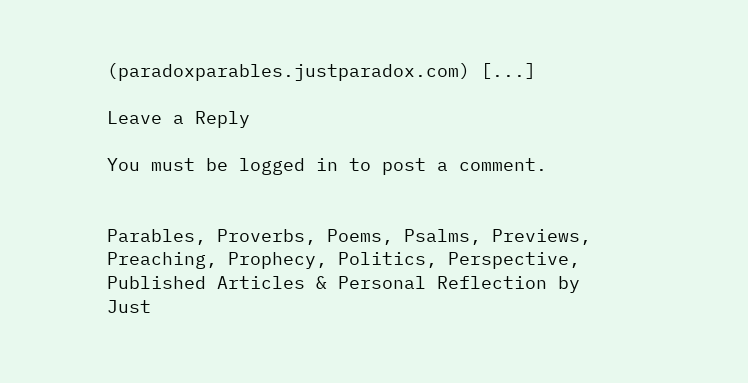(paradoxparables.justparadox.com) [...]

Leave a Reply

You must be logged in to post a comment.


Parables, Proverbs, Poems, Psalms, Previews, Preaching, Prophecy, Politics, Perspective, Published Articles & Personal Reflection by Just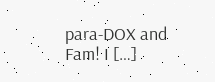para-DOX and Fam! I […]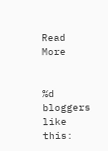Read More


%d bloggers like this: